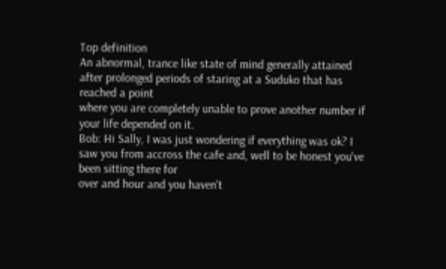Top definition
An abnormal, trance like state of mind generally attained after prolonged periods of staring at a Suduko that has reached a point
where you are completely unable to prove another number if your life depended on it.
Bob: Hi Sally, I was just wondering if everything was ok? I saw you from accross the cafe and, well to be honest you've been sitting there for
over and hour and you haven't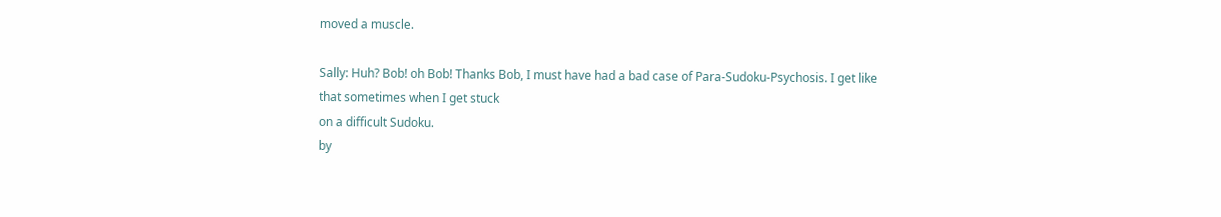moved a muscle.

Sally: Huh? Bob! oh Bob! Thanks Bob, I must have had a bad case of Para-Sudoku-Psychosis. I get like that sometimes when I get stuck
on a difficult Sudoku.
by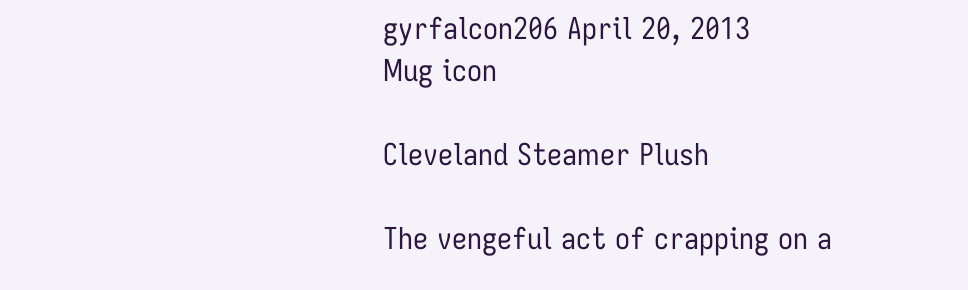gyrfalcon206 April 20, 2013
Mug icon

Cleveland Steamer Plush

The vengeful act of crapping on a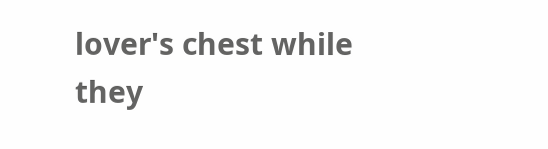lover's chest while they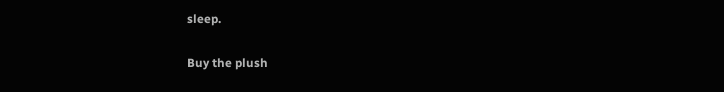sleep.

Buy the plush